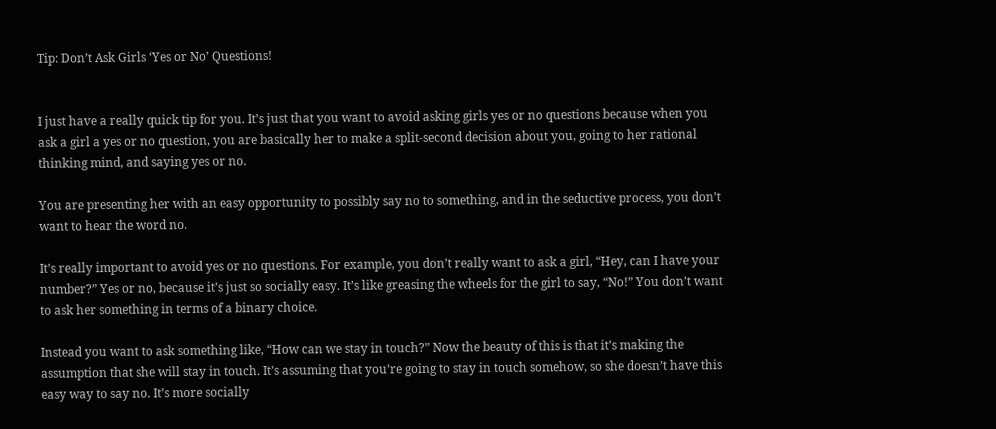Tip: Don’t Ask Girls ‘Yes or No’ Questions!


I just have a really quick tip for you. It’s just that you want to avoid asking girls yes or no questions because when you ask a girl a yes or no question, you are basically her to make a split-second decision about you, going to her rational thinking mind, and saying yes or no.

You are presenting her with an easy opportunity to possibly say no to something, and in the seductive process, you don’t want to hear the word no.

It’s really important to avoid yes or no questions. For example, you don’t really want to ask a girl, “Hey, can I have your number?” Yes or no, because it’s just so socially easy. It’s like greasing the wheels for the girl to say, “No!” You don’t want to ask her something in terms of a binary choice.

Instead you want to ask something like, “How can we stay in touch?” Now the beauty of this is that it’s making the assumption that she will stay in touch. It’s assuming that you’re going to stay in touch somehow, so she doesn’t have this easy way to say no. It’s more socially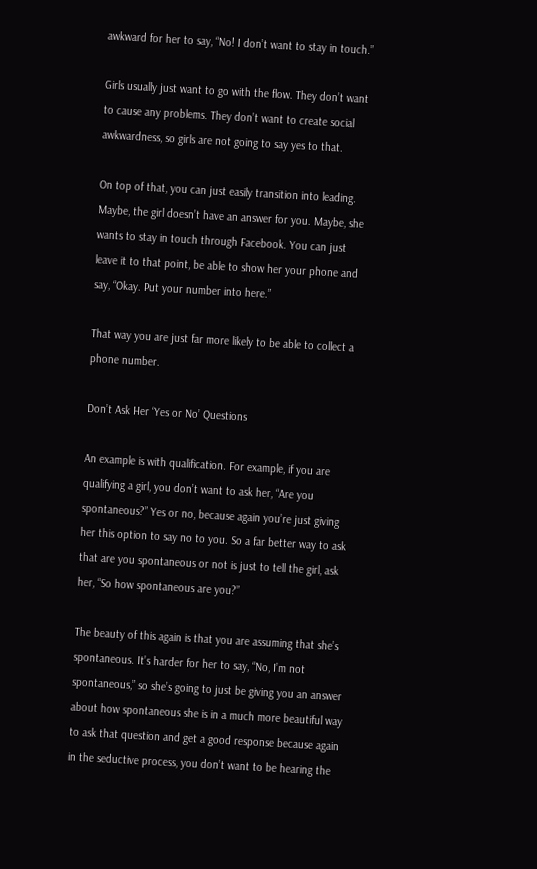awkward for her to say, “No! I don’t want to stay in touch.”

Girls usually just want to go with the flow. They don’t want to cause any problems. They don’t want to create social awkwardness, so girls are not going to say yes to that.

On top of that, you can just easily transition into leading. Maybe, the girl doesn’t have an answer for you. Maybe, she wants to stay in touch through Facebook. You can just leave it to that point, be able to show her your phone and say, “Okay. Put your number into here.”

That way you are just far more likely to be able to collect a phone number.

Don’t Ask Her ‘Yes or No’ Questions

An example is with qualification. For example, if you are qualifying a girl, you don’t want to ask her, “Are you spontaneous?” Yes or no, because again you’re just giving her this option to say no to you. So a far better way to ask that are you spontaneous or not is just to tell the girl, ask her, “So how spontaneous are you?”

The beauty of this again is that you are assuming that she’s spontaneous. It’s harder for her to say, “No, I’m not spontaneous,” so she’s going to just be giving you an answer about how spontaneous she is in a much more beautiful way to ask that question and get a good response because again in the seductive process, you don’t want to be hearing the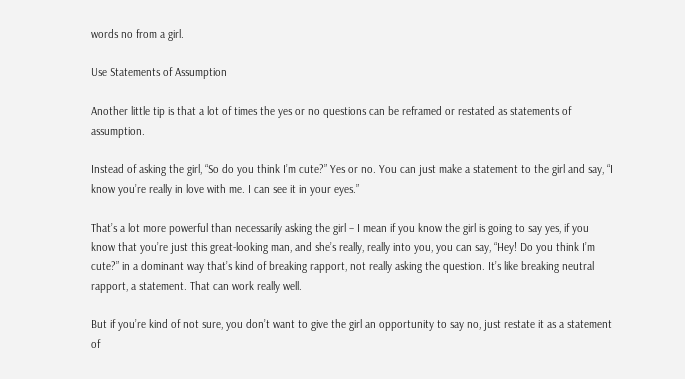words no from a girl.

Use Statements of Assumption

Another little tip is that a lot of times the yes or no questions can be reframed or restated as statements of assumption.

Instead of asking the girl, “So do you think I’m cute?” Yes or no. You can just make a statement to the girl and say, “I know you’re really in love with me. I can see it in your eyes.”

That’s a lot more powerful than necessarily asking the girl – I mean if you know the girl is going to say yes, if you know that you’re just this great-looking man, and she’s really, really into you, you can say, “Hey! Do you think I’m cute?” in a dominant way that’s kind of breaking rapport, not really asking the question. It’s like breaking neutral rapport, a statement. That can work really well.

But if you’re kind of not sure, you don’t want to give the girl an opportunity to say no, just restate it as a statement of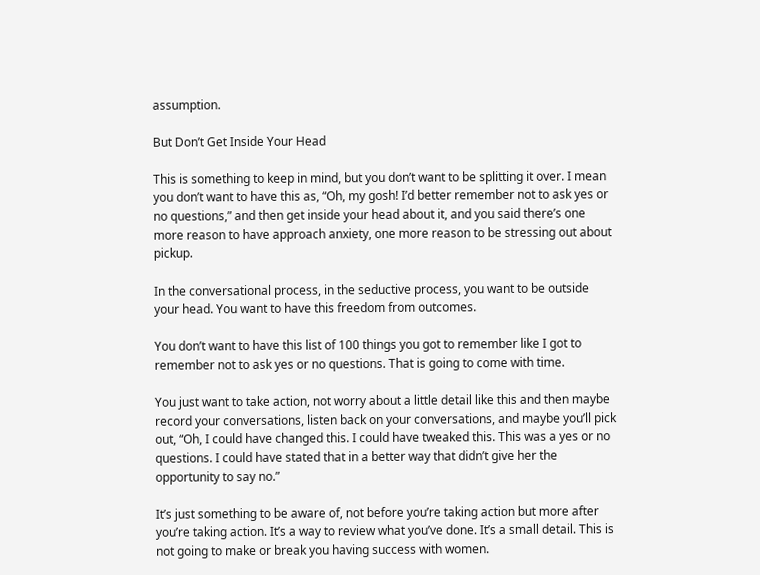assumption.

But Don’t Get Inside Your Head

This is something to keep in mind, but you don’t want to be splitting it over. I mean you don’t want to have this as, “Oh, my gosh! I’d better remember not to ask yes or no questions,” and then get inside your head about it, and you said there’s one more reason to have approach anxiety, one more reason to be stressing out about pickup.

In the conversational process, in the seductive process, you want to be outside your head. You want to have this freedom from outcomes.

You don’t want to have this list of 100 things you got to remember like I got to remember not to ask yes or no questions. That is going to come with time.

You just want to take action, not worry about a little detail like this and then maybe record your conversations, listen back on your conversations, and maybe you’ll pick out, “Oh, I could have changed this. I could have tweaked this. This was a yes or no questions. I could have stated that in a better way that didn’t give her the opportunity to say no.”

It’s just something to be aware of, not before you’re taking action but more after you’re taking action. It’s a way to review what you’ve done. It’s a small detail. This is not going to make or break you having success with women.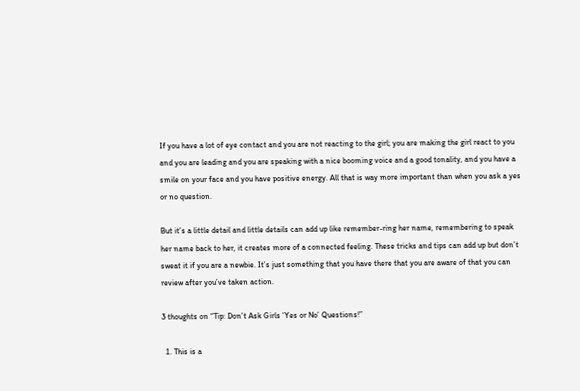If you have a lot of eye contact and you are not reacting to the girl; you are making the girl react to you and you are leading and you are speaking with a nice booming voice and a good tonality, and you have a smile on your face and you have positive energy. All that is way more important than when you ask a yes or no question.

But it’s a little detail and little details can add up like remember-ring her name, remembering to speak her name back to her, it creates more of a connected feeling. These tricks and tips can add up but don’t sweat it if you are a newbie. It’s just something that you have there that you are aware of that you can review after you’ve taken action.

3 thoughts on “Tip: Don’t Ask Girls ‘Yes or No’ Questions!”

  1. This is a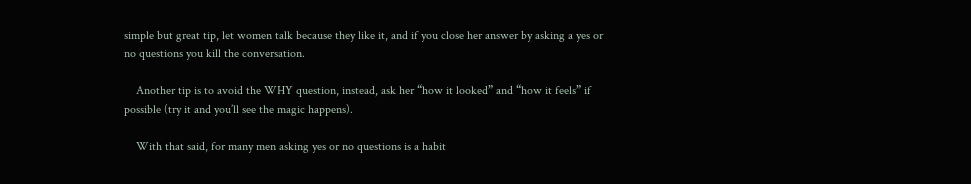simple but great tip, let women talk because they like it, and if you close her answer by asking a yes or no questions you kill the conversation.

    Another tip is to avoid the WHY question, instead, ask her “how it looked” and “how it feels” if possible (try it and you’ll see the magic happens).

    With that said, for many men asking yes or no questions is a habit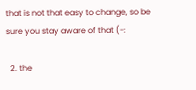that is not that easy to change, so be sure you stay aware of that (-:

  2. the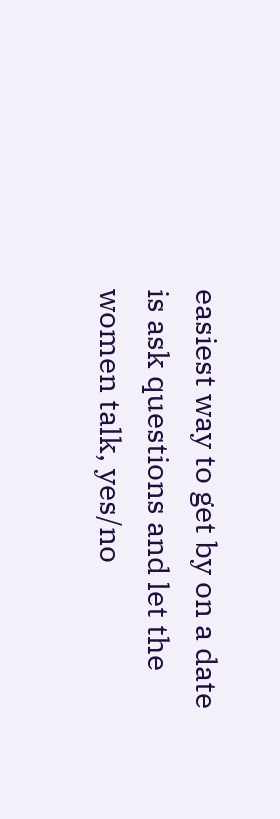easiest way to get by on a date is ask questions and let the women talk, yes/no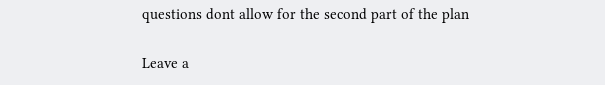questions dont allow for the second part of the plan

Leave a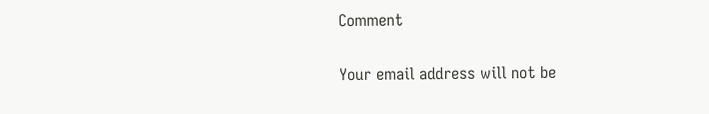Comment

Your email address will not be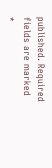published. Required fields are marked *